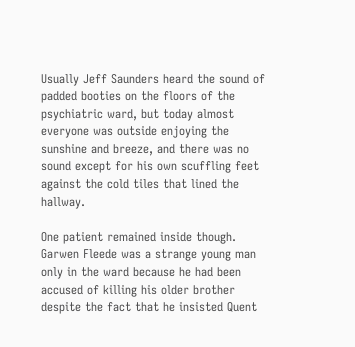Usually Jeff Saunders heard the sound of padded booties on the floors of the psychiatric ward, but today almost everyone was outside enjoying the sunshine and breeze, and there was no sound except for his own scuffling feet against the cold tiles that lined the hallway.

One patient remained inside though. Garwen Fleede was a strange young man only in the ward because he had been accused of killing his older brother despite the fact that he insisted Quent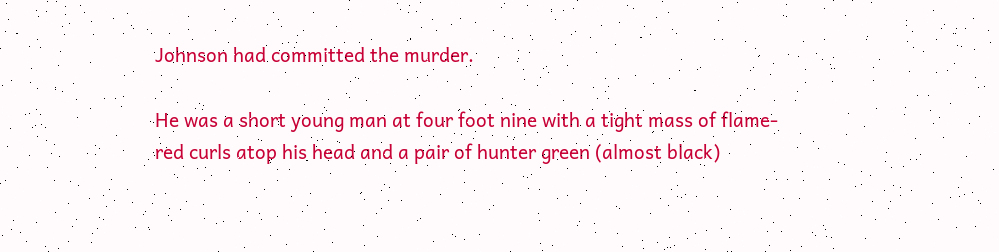Johnson had committed the murder.

He was a short young man at four foot nine with a tight mass of flame-red curls atop his head and a pair of hunter green (almost black)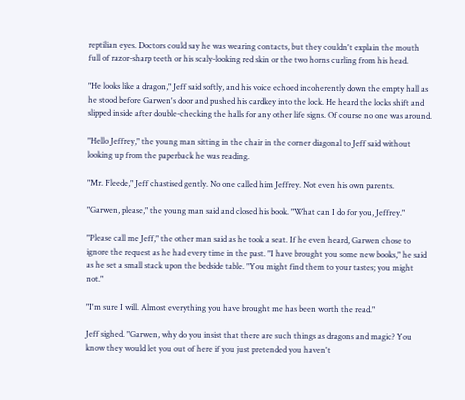reptilian eyes. Doctors could say he was wearing contacts, but they couldn't explain the mouth full of razor-sharp teeth or his scaly-looking red skin or the two horns curling from his head.

"He looks like a dragon," Jeff said softly, and his voice echoed incoherently down the empty hall as he stood before Garwen's door and pushed his cardkey into the lock. He heard the locks shift and slipped inside after double-checking the halls for any other life signs. Of course no one was around.

"Hello Jeffrey," the young man sitting in the chair in the corner diagonal to Jeff said without looking up from the paperback he was reading.

"Mr. Fleede," Jeff chastised gently. No one called him Jeffrey. Not even his own parents.

"Garwen, please," the young man said and closed his book. "What can I do for you, Jeffrey."

"Please call me Jeff," the other man said as he took a seat. If he even heard, Garwen chose to ignore the request as he had every time in the past. "I have brought you some new books," he said as he set a small stack upon the bedside table. "You might find them to your tastes; you might not."

"I'm sure I will. Almost everything you have brought me has been worth the read."

Jeff sighed. "Garwen, why do you insist that there are such things as dragons and magic? You know they would let you out of here if you just pretended you haven't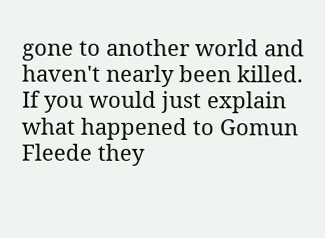gone to another world and haven't nearly been killed. If you would just explain what happened to Gomun Fleede they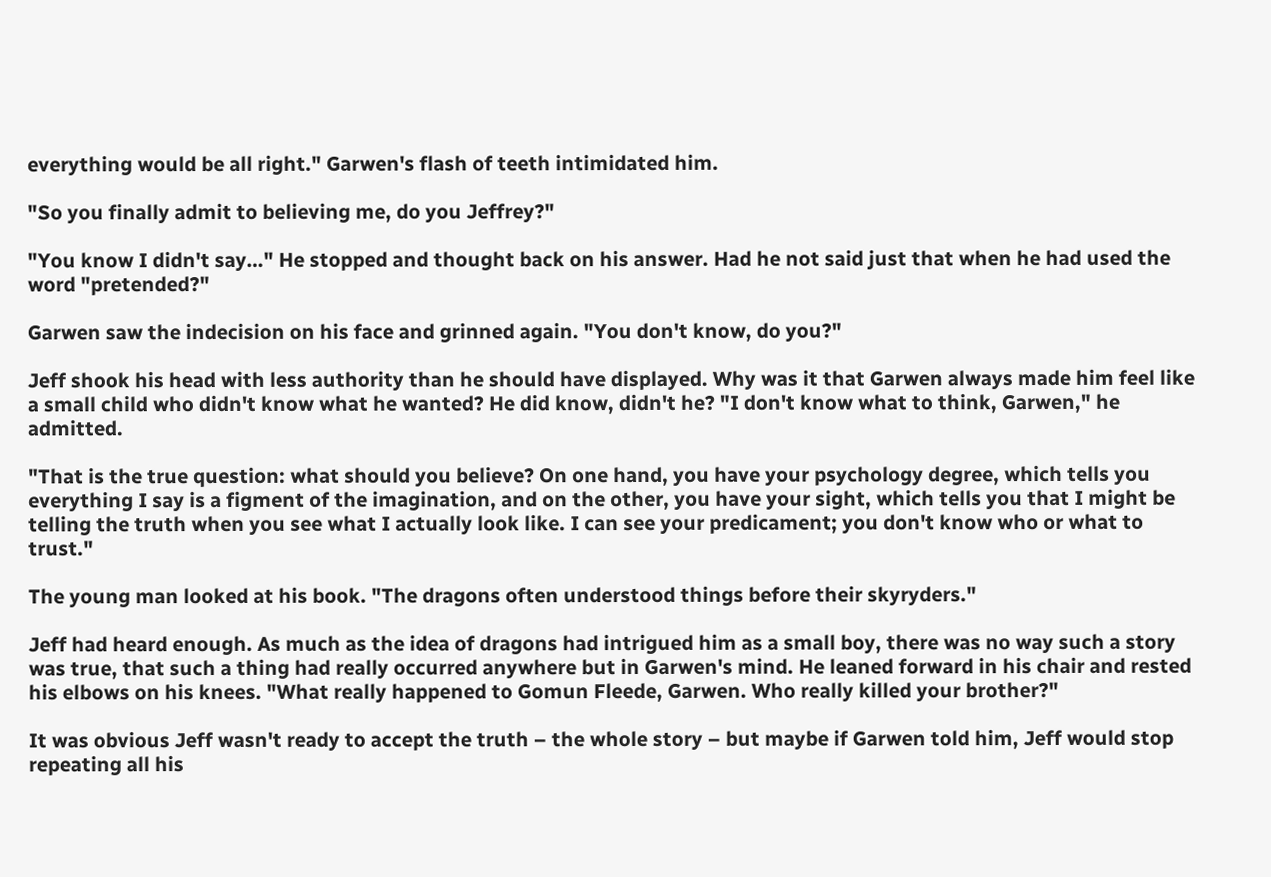everything would be all right." Garwen's flash of teeth intimidated him.

"So you finally admit to believing me, do you Jeffrey?"

"You know I didn't say…" He stopped and thought back on his answer. Had he not said just that when he had used the word "pretended?"

Garwen saw the indecision on his face and grinned again. "You don't know, do you?"

Jeff shook his head with less authority than he should have displayed. Why was it that Garwen always made him feel like a small child who didn't know what he wanted? He did know, didn't he? "I don't know what to think, Garwen," he admitted.

"That is the true question: what should you believe? On one hand, you have your psychology degree, which tells you everything I say is a figment of the imagination, and on the other, you have your sight, which tells you that I might be telling the truth when you see what I actually look like. I can see your predicament; you don't know who or what to trust."

The young man looked at his book. "The dragons often understood things before their skyryders."

Jeff had heard enough. As much as the idea of dragons had intrigued him as a small boy, there was no way such a story was true, that such a thing had really occurred anywhere but in Garwen's mind. He leaned forward in his chair and rested his elbows on his knees. "What really happened to Gomun Fleede, Garwen. Who really killed your brother?"

It was obvious Jeff wasn't ready to accept the truth – the whole story – but maybe if Garwen told him, Jeff would stop repeating all his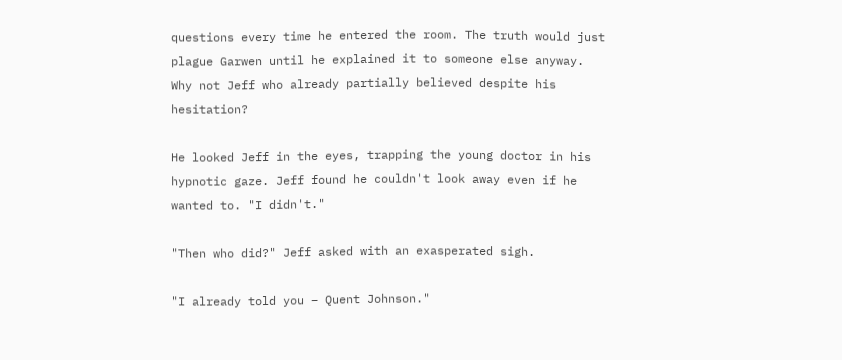questions every time he entered the room. The truth would just plague Garwen until he explained it to someone else anyway. Why not Jeff who already partially believed despite his hesitation?

He looked Jeff in the eyes, trapping the young doctor in his hypnotic gaze. Jeff found he couldn't look away even if he wanted to. "I didn't."

"Then who did?" Jeff asked with an exasperated sigh.

"I already told you – Quent Johnson."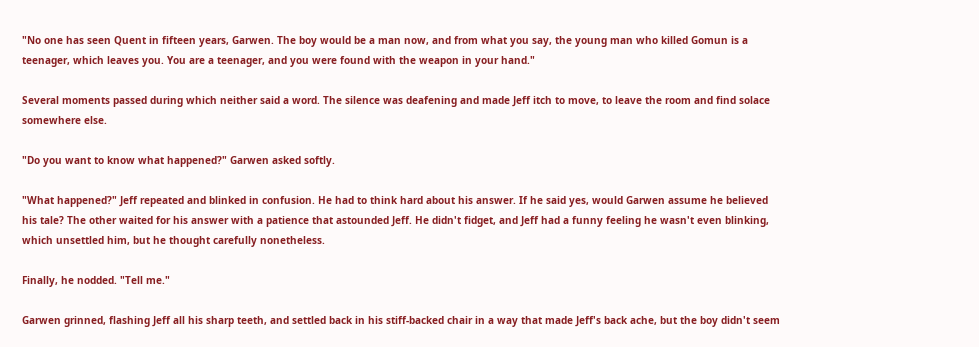"No one has seen Quent in fifteen years, Garwen. The boy would be a man now, and from what you say, the young man who killed Gomun is a teenager, which leaves you. You are a teenager, and you were found with the weapon in your hand."

Several moments passed during which neither said a word. The silence was deafening and made Jeff itch to move, to leave the room and find solace somewhere else.

"Do you want to know what happened?" Garwen asked softly.

"What happened?" Jeff repeated and blinked in confusion. He had to think hard about his answer. If he said yes, would Garwen assume he believed his tale? The other waited for his answer with a patience that astounded Jeff. He didn't fidget, and Jeff had a funny feeling he wasn't even blinking, which unsettled him, but he thought carefully nonetheless.

Finally, he nodded. "Tell me."

Garwen grinned, flashing Jeff all his sharp teeth, and settled back in his stiff-backed chair in a way that made Jeff's back ache, but the boy didn't seem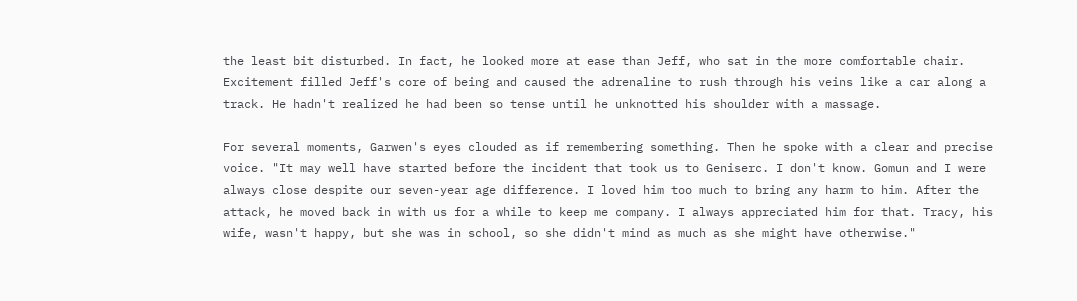the least bit disturbed. In fact, he looked more at ease than Jeff, who sat in the more comfortable chair. Excitement filled Jeff's core of being and caused the adrenaline to rush through his veins like a car along a track. He hadn't realized he had been so tense until he unknotted his shoulder with a massage.

For several moments, Garwen's eyes clouded as if remembering something. Then he spoke with a clear and precise voice. "It may well have started before the incident that took us to Geniserc. I don't know. Gomun and I were always close despite our seven-year age difference. I loved him too much to bring any harm to him. After the attack, he moved back in with us for a while to keep me company. I always appreciated him for that. Tracy, his wife, wasn't happy, but she was in school, so she didn't mind as much as she might have otherwise."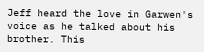Jeff heard the love in Garwen's voice as he talked about his brother. This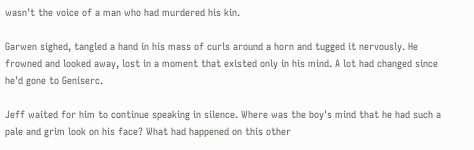wasn't the voice of a man who had murdered his kin.

Garwen sighed, tangled a hand in his mass of curls around a horn and tugged it nervously. He frowned and looked away, lost in a moment that existed only in his mind. A lot had changed since he'd gone to Geniserc.

Jeff waited for him to continue speaking in silence. Where was the boy's mind that he had such a pale and grim look on his face? What had happened on this other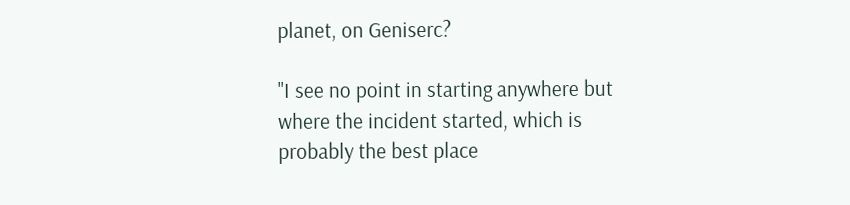planet, on Geniserc?

"I see no point in starting anywhere but where the incident started, which is probably the best place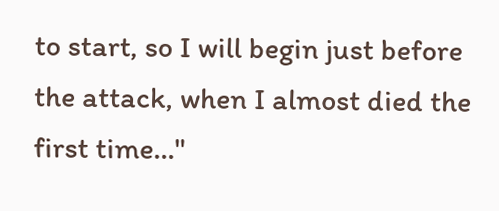to start, so I will begin just before the attack, when I almost died the first time…"